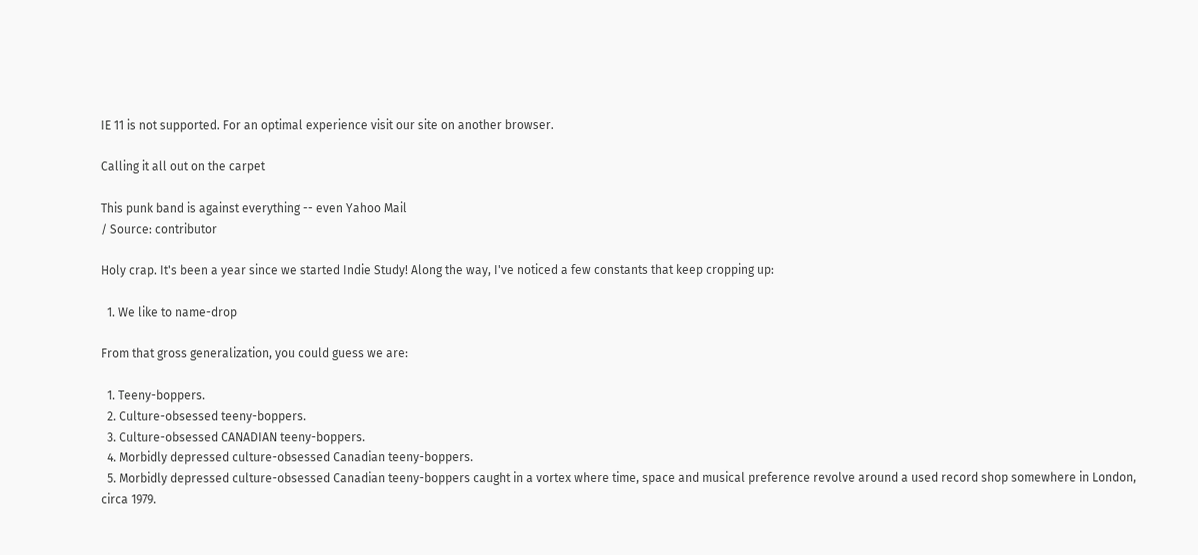IE 11 is not supported. For an optimal experience visit our site on another browser.

Calling it all out on the carpet

This punk band is against everything -- even Yahoo Mail
/ Source: contributor

Holy crap. It's been a year since we started Indie Study! Along the way, I've noticed a few constants that keep cropping up:

  1. We like to name-drop

From that gross generalization, you could guess we are:

  1. Teeny-boppers.
  2. Culture-obsessed teeny-boppers.
  3. Culture-obsessed CANADIAN teeny-boppers.
  4. Morbidly depressed culture-obsessed Canadian teeny-boppers.
  5. Morbidly depressed culture-obsessed Canadian teeny-boppers caught in a vortex where time, space and musical preference revolve around a used record shop somewhere in London, circa 1979.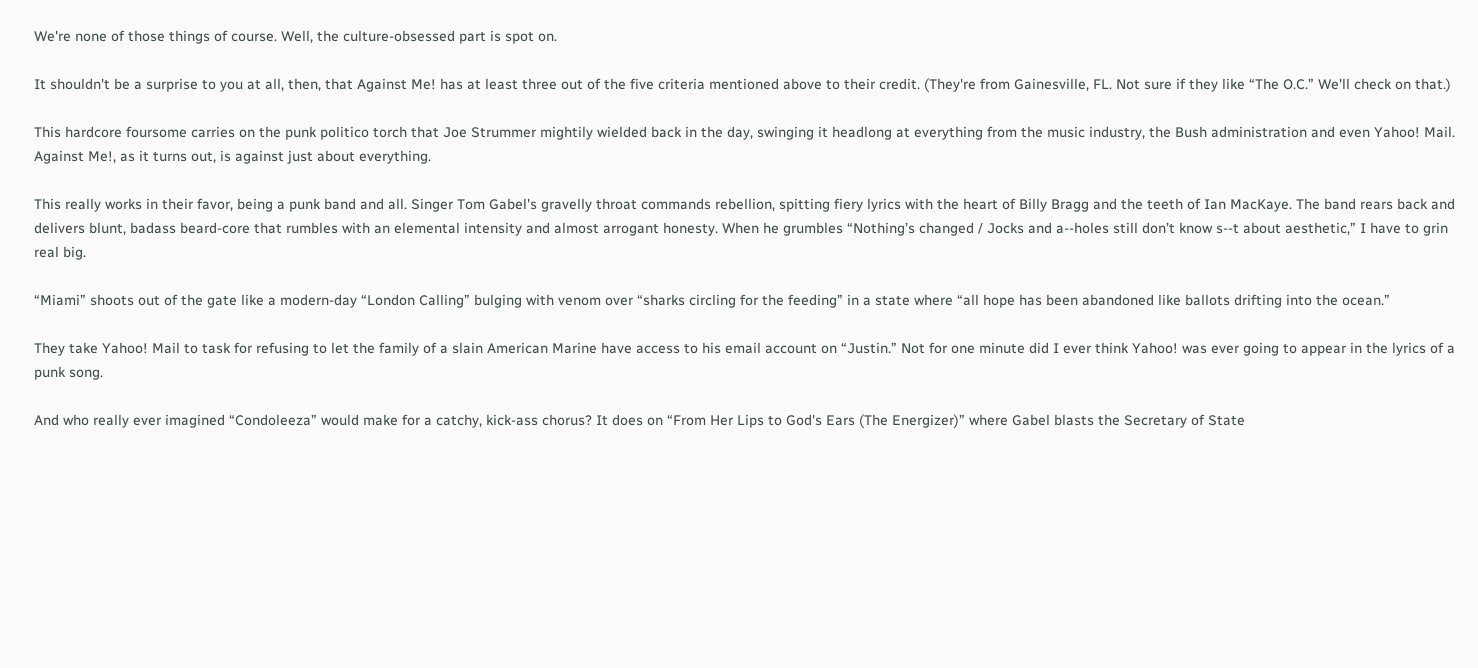We're none of those things of course. Well, the culture-obsessed part is spot on.

It shouldn't be a surprise to you at all, then, that Against Me! has at least three out of the five criteria mentioned above to their credit. (They're from Gainesville, FL. Not sure if they like “The O.C.” We'll check on that.)

This hardcore foursome carries on the punk politico torch that Joe Strummer mightily wielded back in the day, swinging it headlong at everything from the music industry, the Bush administration and even Yahoo! Mail. Against Me!, as it turns out, is against just about everything.

This really works in their favor, being a punk band and all. Singer Tom Gabel's gravelly throat commands rebellion, spitting fiery lyrics with the heart of Billy Bragg and the teeth of Ian MacKaye. The band rears back and delivers blunt, badass beard-core that rumbles with an elemental intensity and almost arrogant honesty. When he grumbles “Nothing’s changed / Jocks and a--holes still don’t know s--t about aesthetic,” I have to grin real big.

“Miami” shoots out of the gate like a modern-day “London Calling” bulging with venom over “sharks circling for the feeding” in a state where “all hope has been abandoned like ballots drifting into the ocean.”

They take Yahoo! Mail to task for refusing to let the family of a slain American Marine have access to his email account on “Justin.” Not for one minute did I ever think Yahoo! was ever going to appear in the lyrics of a punk song.

And who really ever imagined “Condoleeza” would make for a catchy, kick-ass chorus? It does on “From Her Lips to God's Ears (The Energizer)” where Gabel blasts the Secretary of State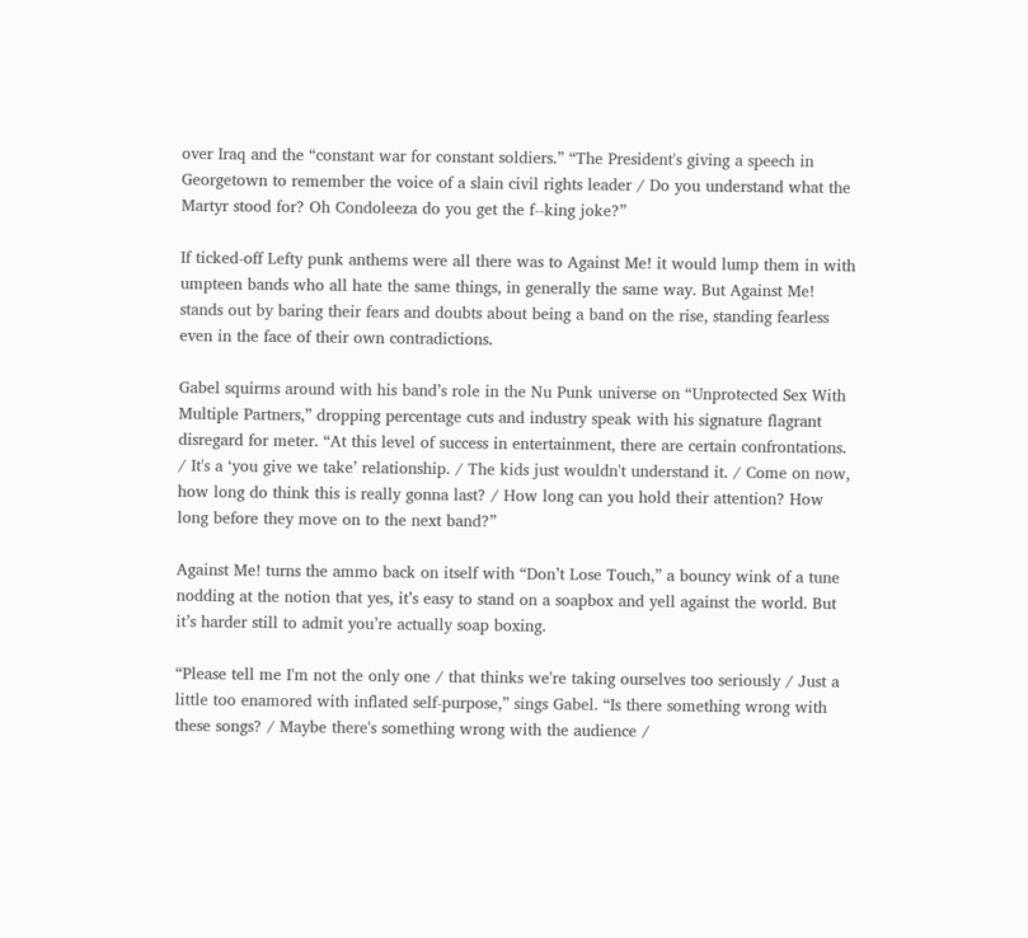over Iraq and the “constant war for constant soldiers.” “The President's giving a speech in Georgetown to remember the voice of a slain civil rights leader / Do you understand what the Martyr stood for? Oh Condoleeza do you get the f--king joke?”

If ticked-off Lefty punk anthems were all there was to Against Me! it would lump them in with umpteen bands who all hate the same things, in generally the same way. But Against Me! stands out by baring their fears and doubts about being a band on the rise, standing fearless even in the face of their own contradictions.

Gabel squirms around with his band’s role in the Nu Punk universe on “Unprotected Sex With Multiple Partners,” dropping percentage cuts and industry speak with his signature flagrant disregard for meter. “At this level of success in entertainment, there are certain confrontations. / It's a ‘you give we take’ relationship. / The kids just wouldn't understand it. / Come on now, how long do think this is really gonna last? / How long can you hold their attention? How long before they move on to the next band?”

Against Me! turns the ammo back on itself with “Don’t Lose Touch,” a bouncy wink of a tune nodding at the notion that yes, it’s easy to stand on a soapbox and yell against the world. But it’s harder still to admit you’re actually soap boxing.

“Please tell me I'm not the only one / that thinks we're taking ourselves too seriously / Just a little too enamored with inflated self-purpose,” sings Gabel. “Is there something wrong with these songs? / Maybe there's something wrong with the audience /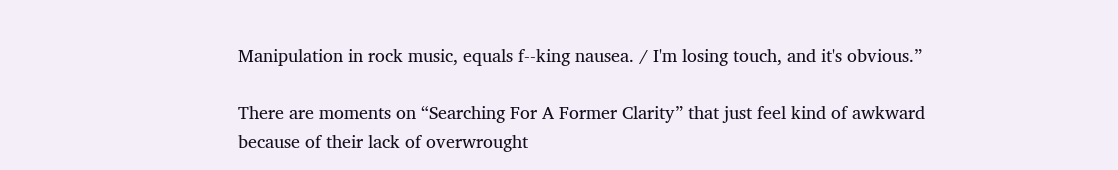Manipulation in rock music, equals f--king nausea. / I'm losing touch, and it's obvious.”

There are moments on “Searching For A Former Clarity” that just feel kind of awkward because of their lack of overwrought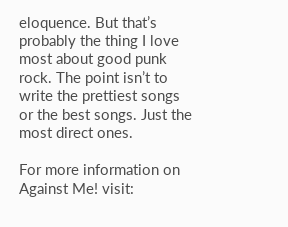eloquence. But that’s probably the thing I love most about good punk rock. The point isn’t to write the prettiest songs or the best songs. Just the most direct ones.

For more information on Against Me! visit: